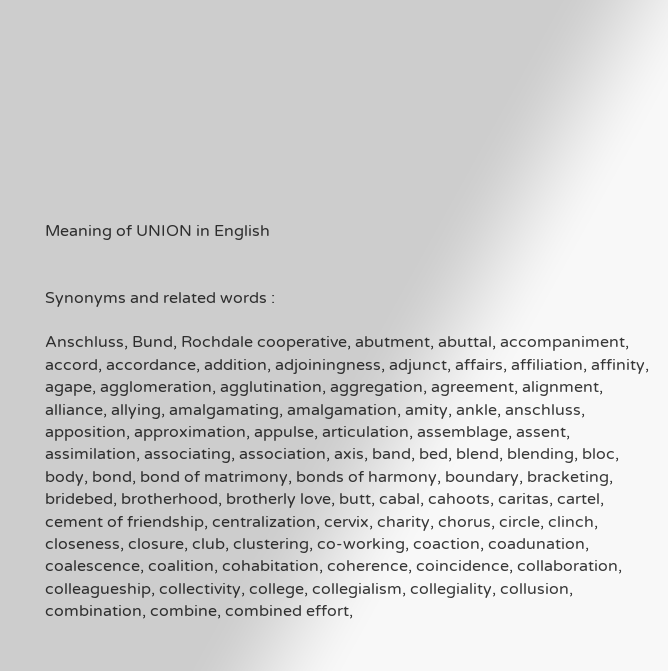Meaning of UNION in English


Synonyms and related words :

Anschluss, Bund, Rochdale cooperative, abutment, abuttal, accompaniment, accord, accordance, addition, adjoiningness, adjunct, affairs, affiliation, affinity, agape, agglomeration, agglutination, aggregation, agreement, alignment, alliance, allying, amalgamating, amalgamation, amity, ankle, anschluss, apposition, approximation, appulse, articulation, assemblage, assent, assimilation, associating, association, axis, band, bed, blend, blending, bloc, body, bond, bond of matrimony, bonds of harmony, boundary, bracketing, bridebed, brotherhood, brotherly love, butt, cabal, cahoots, caritas, cartel, cement of friendship, centralization, cervix, charity, chorus, circle, clinch, closeness, closure, club, clustering, co-working, coaction, coadunation, coalescence, coalition, cohabitation, coherence, coincidence, collaboration, colleagueship, collectivity, college, collegialism, collegiality, collusion, combination, combine, combined effort,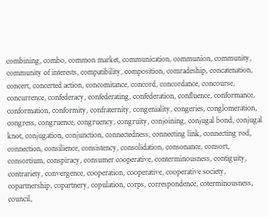combining, combo, common market, communication, communion, community, community of interests, compatibility, composition, comradeship, concatenation, concert, concerted action, concomitance, concord, concordance, concourse, concurrence, confederacy, confederating, confederation, confluence, conformance, conformation, conformity, confraternity, congeniality, congeries, conglomeration, congress, congruence, congruency, congruity, conjoining, conjugal bond, conjugal knot, conjugation, conjunction, connectedness, connecting link, connecting rod, connection, consilience, consistency, consolidation, consonance, consort, consortium, conspiracy, consumer cooperative, conterminousness, contiguity, contrariety, convergence, cooperation, cooperative, cooperative society, copartnership, copartnery, copulation, corps, correspondence, coterminousness, council,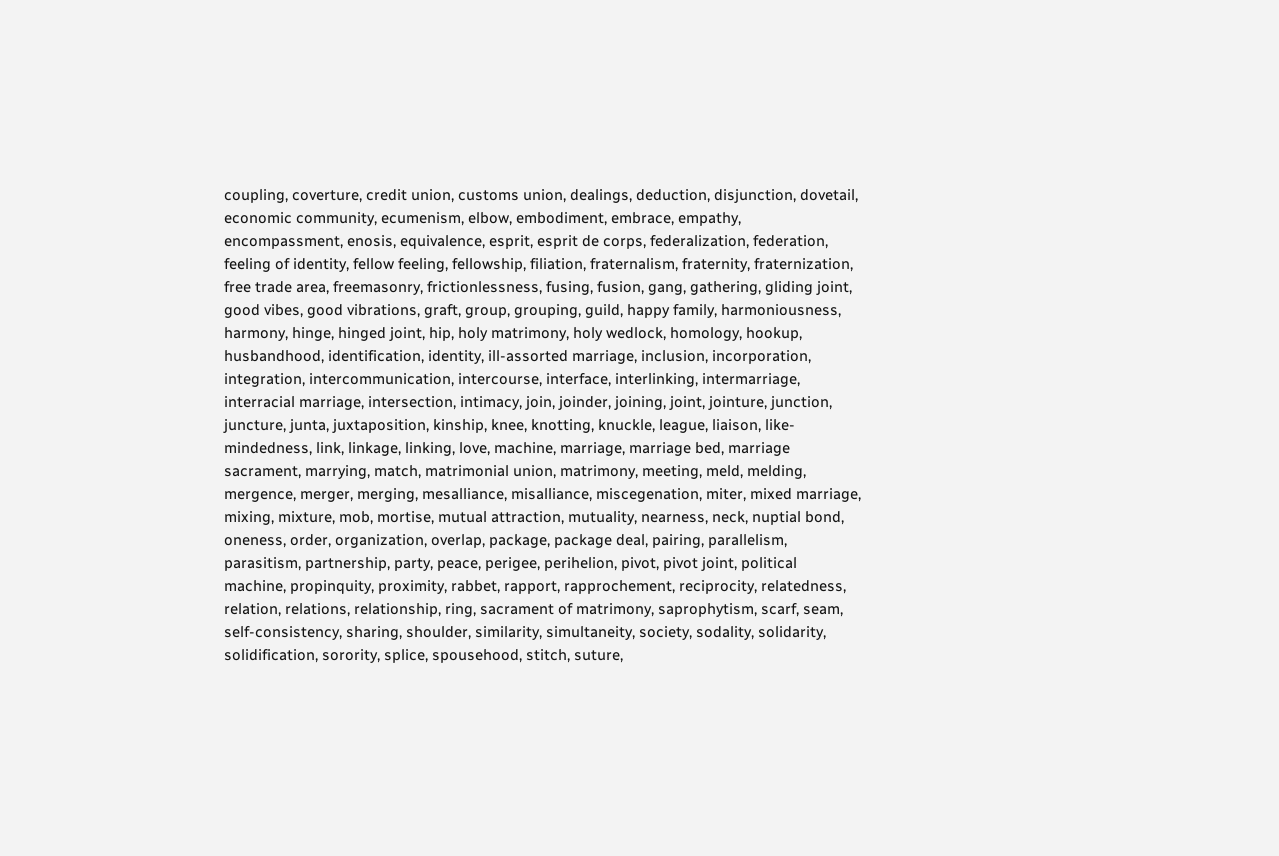coupling, coverture, credit union, customs union, dealings, deduction, disjunction, dovetail, economic community, ecumenism, elbow, embodiment, embrace, empathy, encompassment, enosis, equivalence, esprit, esprit de corps, federalization, federation, feeling of identity, fellow feeling, fellowship, filiation, fraternalism, fraternity, fraternization, free trade area, freemasonry, frictionlessness, fusing, fusion, gang, gathering, gliding joint, good vibes, good vibrations, graft, group, grouping, guild, happy family, harmoniousness, harmony, hinge, hinged joint, hip, holy matrimony, holy wedlock, homology, hookup, husbandhood, identification, identity, ill-assorted marriage, inclusion, incorporation, integration, intercommunication, intercourse, interface, interlinking, intermarriage, interracial marriage, intersection, intimacy, join, joinder, joining, joint, jointure, junction, juncture, junta, juxtaposition, kinship, knee, knotting, knuckle, league, liaison, like-mindedness, link, linkage, linking, love, machine, marriage, marriage bed, marriage sacrament, marrying, match, matrimonial union, matrimony, meeting, meld, melding, mergence, merger, merging, mesalliance, misalliance, miscegenation, miter, mixed marriage, mixing, mixture, mob, mortise, mutual attraction, mutuality, nearness, neck, nuptial bond, oneness, order, organization, overlap, package, package deal, pairing, parallelism, parasitism, partnership, party, peace, perigee, perihelion, pivot, pivot joint, political machine, propinquity, proximity, rabbet, rapport, rapprochement, reciprocity, relatedness, relation, relations, relationship, ring, sacrament of matrimony, saprophytism, scarf, seam, self-consistency, sharing, shoulder, similarity, simultaneity, society, sodality, solidarity, solidification, sorority, splice, spousehood, stitch, suture,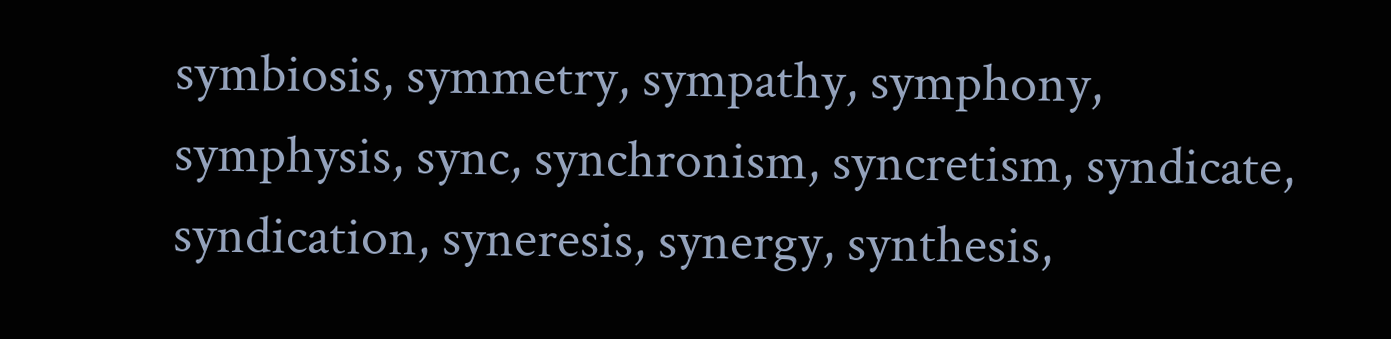symbiosis, symmetry, sympathy, symphony, symphysis, sync, synchronism, syncretism, syndicate, syndication, syneresis, synergy, synthesis,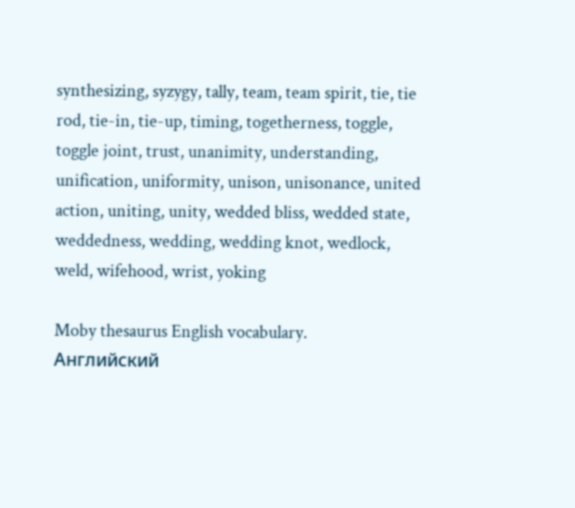synthesizing, syzygy, tally, team, team spirit, tie, tie rod, tie-in, tie-up, timing, togetherness, toggle, toggle joint, trust, unanimity, understanding, unification, uniformity, unison, unisonance, united action, uniting, unity, wedded bliss, wedded state, weddedness, wedding, wedding knot, wedlock, weld, wifehood, wrist, yoking

Moby thesaurus English vocabulary.      Английский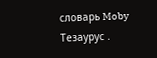словарь Moby Тезаурус .